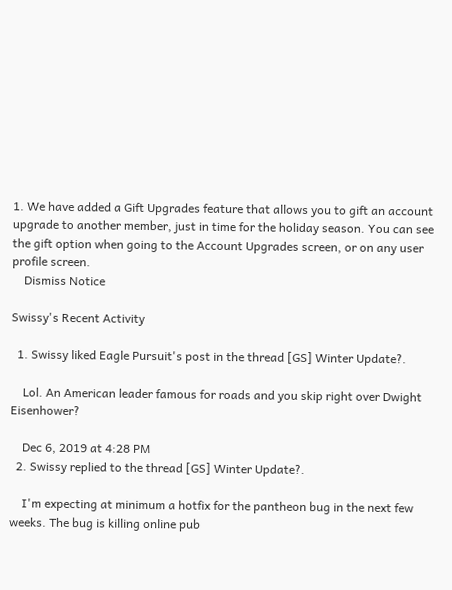1. We have added a Gift Upgrades feature that allows you to gift an account upgrade to another member, just in time for the holiday season. You can see the gift option when going to the Account Upgrades screen, or on any user profile screen.
    Dismiss Notice

Swissy's Recent Activity

  1. Swissy liked Eagle Pursuit's post in the thread [GS] Winter Update?.

    Lol. An American leader famous for roads and you skip right over Dwight Eisenhower?

    Dec 6, 2019 at 4:28 PM
  2. Swissy replied to the thread [GS] Winter Update?.

    I'm expecting at minimum a hotfix for the pantheon bug in the next few weeks. The bug is killing online pub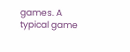games. A typical game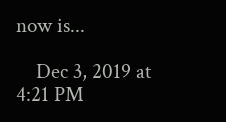now is...

    Dec 3, 2019 at 4:21 PM